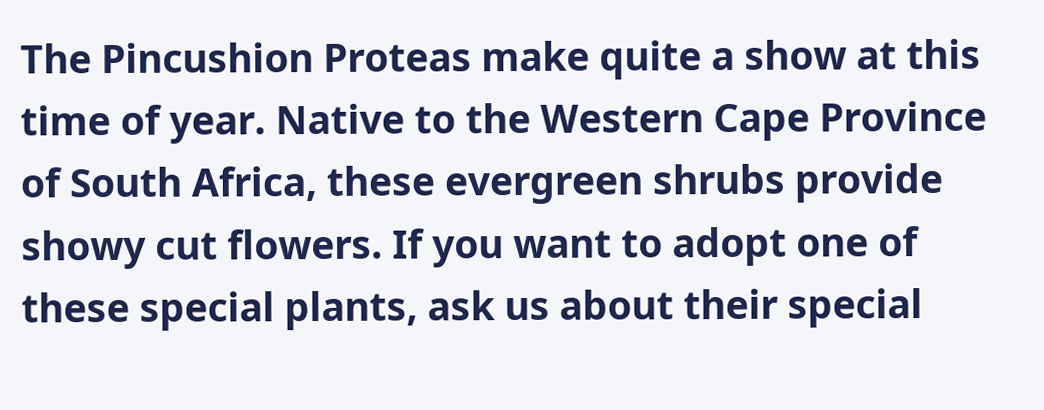The Pincushion Proteas make quite a show at this time of year. Native to the Western Cape Province of South Africa, these evergreen shrubs provide showy cut flowers. If you want to adopt one of these special plants, ask us about their special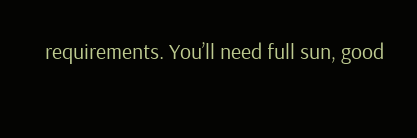requirements. You’ll need full sun, good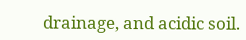drainage, and acidic soil.